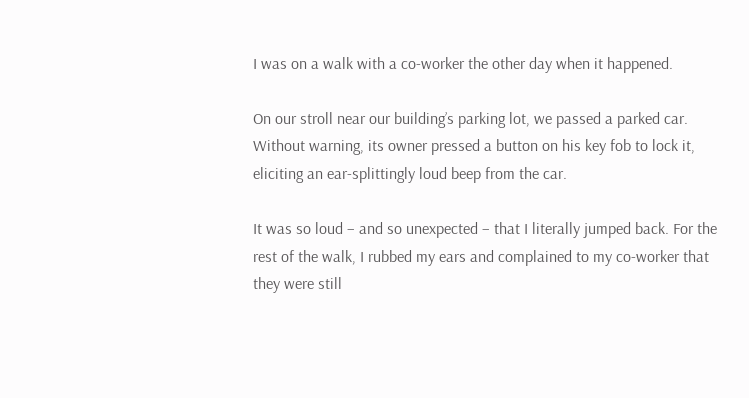I was on a walk with a co-worker the other day when it happened.

On our stroll near our building’s parking lot, we passed a parked car. Without warning, its owner pressed a button on his key fob to lock it, eliciting an ear-splittingly loud beep from the car.

It was so loud – and so unexpected – that I literally jumped back. For the rest of the walk, I rubbed my ears and complained to my co-worker that they were still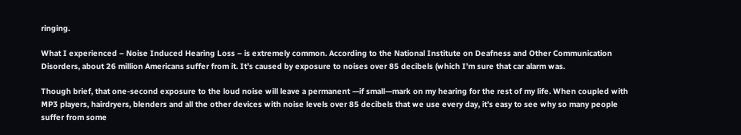ringing.

What I experienced – Noise Induced Hearing Loss – is extremely common. According to the National Institute on Deafness and Other Communication Disorders, about 26 million Americans suffer from it. It’s caused by exposure to noises over 85 decibels (which I’m sure that car alarm was.

Though brief, that one-second exposure to the loud noise will leave a permanent —if small—mark on my hearing for the rest of my life. When coupled with MP3 players, hairdryers, blenders and all the other devices with noise levels over 85 decibels that we use every day, it’s easy to see why so many people suffer from some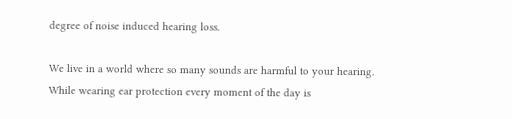degree of noise induced hearing loss.

We live in a world where so many sounds are harmful to your hearing. While wearing ear protection every moment of the day is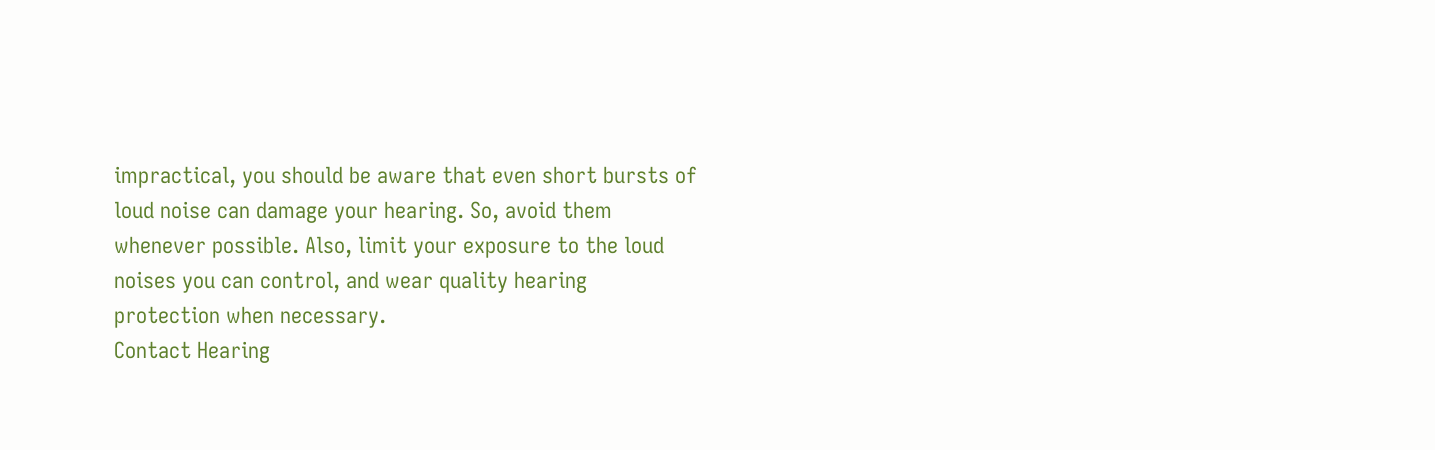impractical, you should be aware that even short bursts of loud noise can damage your hearing. So, avoid them whenever possible. Also, limit your exposure to the loud noises you can control, and wear quality hearing protection when necessary.
Contact Hearing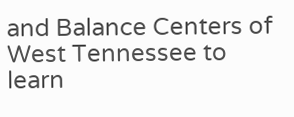and Balance Centers of West Tennessee to learn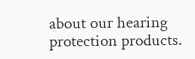about our hearing protection products.